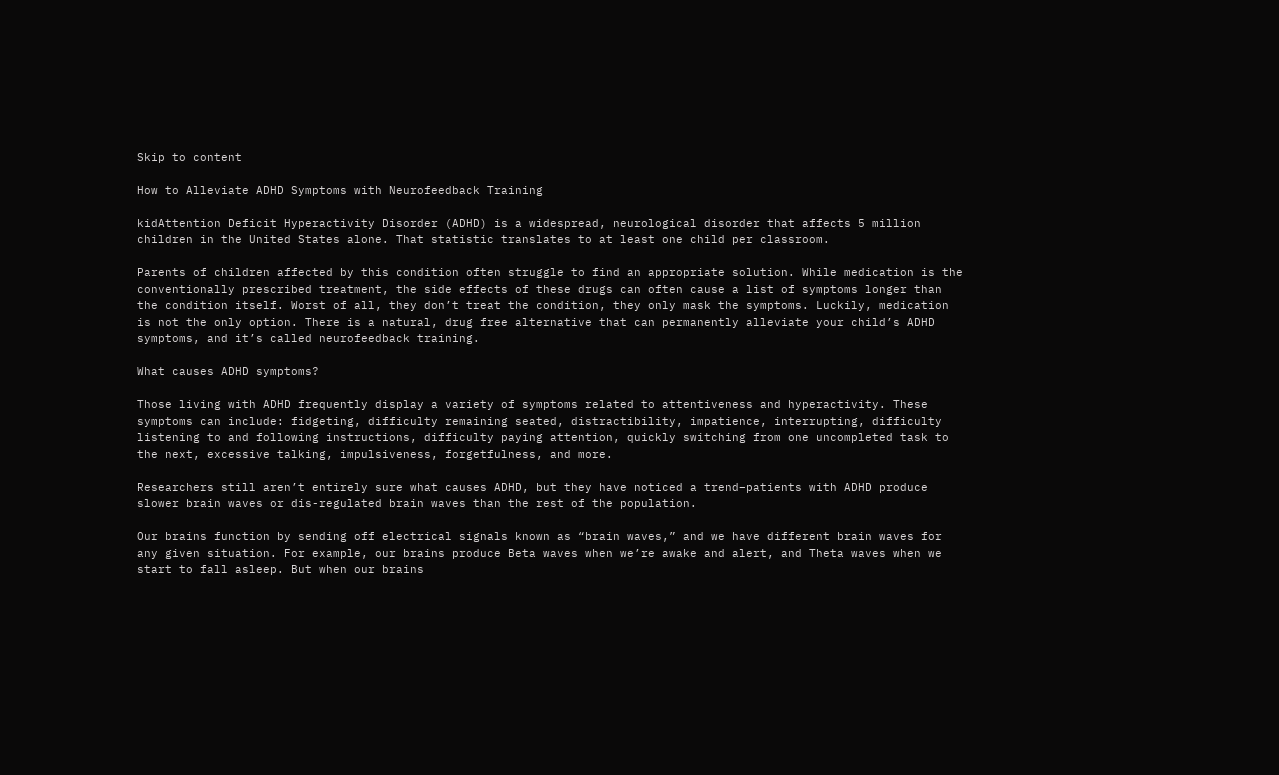Skip to content

How to Alleviate ADHD Symptoms with Neurofeedback Training

kidAttention Deficit Hyperactivity Disorder (ADHD) is a widespread, neurological disorder that affects 5 million children in the United States alone. That statistic translates to at least one child per classroom.

Parents of children affected by this condition often struggle to find an appropriate solution. While medication is the conventionally prescribed treatment, the side effects of these drugs can often cause a list of symptoms longer than the condition itself. Worst of all, they don’t treat the condition, they only mask the symptoms. Luckily, medication is not the only option. There is a natural, drug free alternative that can permanently alleviate your child’s ADHD symptoms, and it’s called neurofeedback training.

What causes ADHD symptoms?

Those living with ADHD frequently display a variety of symptoms related to attentiveness and hyperactivity. These symptoms can include: fidgeting, difficulty remaining seated, distractibility, impatience, interrupting, difficulty listening to and following instructions, difficulty paying attention, quickly switching from one uncompleted task to the next, excessive talking, impulsiveness, forgetfulness, and more.

Researchers still aren’t entirely sure what causes ADHD, but they have noticed a trend–patients with ADHD produce slower brain waves or dis-regulated brain waves than the rest of the population.

Our brains function by sending off electrical signals known as “brain waves,” and we have different brain waves for any given situation. For example, our brains produce Beta waves when we’re awake and alert, and Theta waves when we start to fall asleep. But when our brains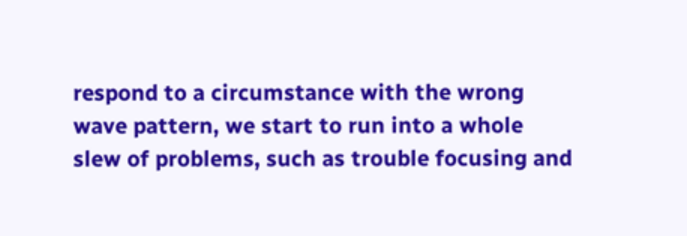respond to a circumstance with the wrong wave pattern, we start to run into a whole slew of problems, such as trouble focusing and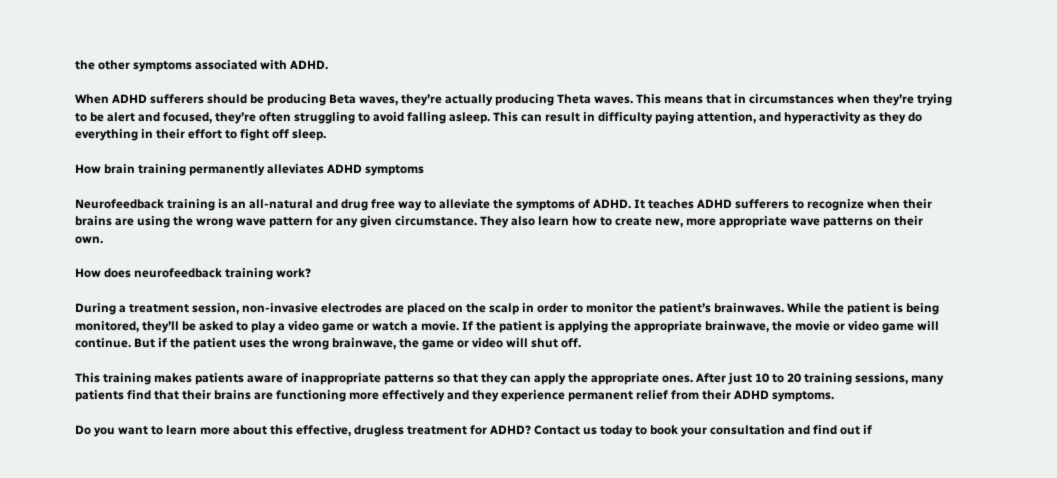the other symptoms associated with ADHD.

When ADHD sufferers should be producing Beta waves, they’re actually producing Theta waves. This means that in circumstances when they’re trying to be alert and focused, they’re often struggling to avoid falling asleep. This can result in difficulty paying attention, and hyperactivity as they do everything in their effort to fight off sleep.

How brain training permanently alleviates ADHD symptoms

Neurofeedback training is an all-natural and drug free way to alleviate the symptoms of ADHD. It teaches ADHD sufferers to recognize when their brains are using the wrong wave pattern for any given circumstance. They also learn how to create new, more appropriate wave patterns on their own.

How does neurofeedback training work?

During a treatment session, non-invasive electrodes are placed on the scalp in order to monitor the patient’s brainwaves. While the patient is being monitored, they’ll be asked to play a video game or watch a movie. If the patient is applying the appropriate brainwave, the movie or video game will continue. But if the patient uses the wrong brainwave, the game or video will shut off.

This training makes patients aware of inappropriate patterns so that they can apply the appropriate ones. After just 10 to 20 training sessions, many patients find that their brains are functioning more effectively and they experience permanent relief from their ADHD symptoms.

Do you want to learn more about this effective, drugless treatment for ADHD? Contact us today to book your consultation and find out if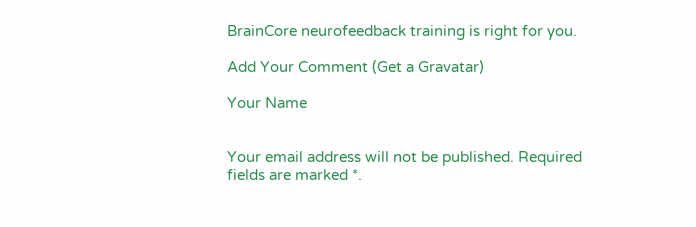BrainCore neurofeedback training is right for you.

Add Your Comment (Get a Gravatar)

Your Name


Your email address will not be published. Required fields are marked *.